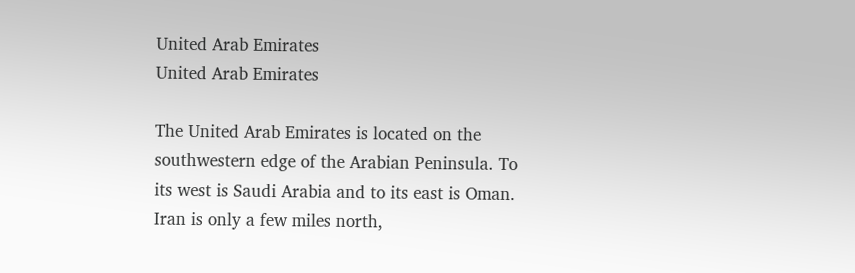United Arab Emirates
United Arab Emirates

The United Arab Emirates is located on the southwestern edge of the Arabian Peninsula. To its west is Saudi Arabia and to its east is Oman. Iran is only a few miles north,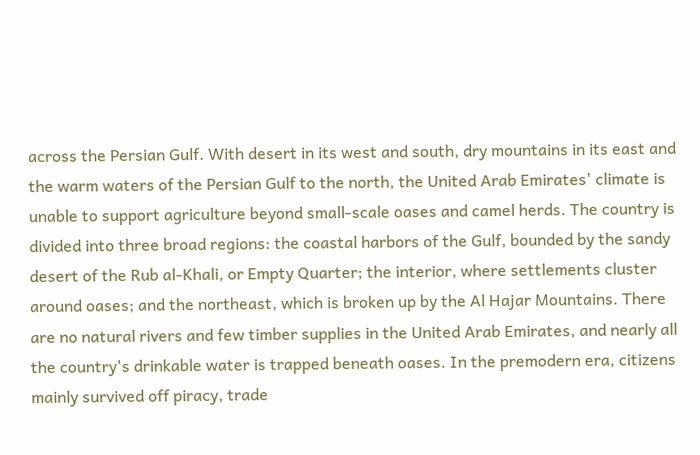across the Persian Gulf. With desert in its west and south, dry mountains in its east and the warm waters of the Persian Gulf to the north, the United Arab Emirates' climate is unable to support agriculture beyond small-scale oases and camel herds. The country is divided into three broad regions: the coastal harbors of the Gulf, bounded by the sandy desert of the Rub al-Khali, or Empty Quarter; the interior, where settlements cluster around oases; and the northeast, which is broken up by the Al Hajar Mountains. There are no natural rivers and few timber supplies in the United Arab Emirates, and nearly all the country's drinkable water is trapped beneath oases. In the premodern era, citizens mainly survived off piracy, trade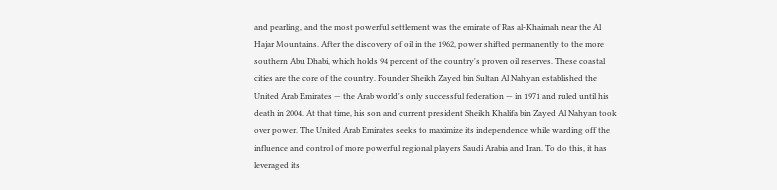and pearling, and the most powerful settlement was the emirate of Ras al-Khaimah near the Al Hajar Mountains. After the discovery of oil in the 1962, power shifted permanently to the more southern Abu Dhabi, which holds 94 percent of the country's proven oil reserves. These coastal cities are the core of the country. Founder Sheikh Zayed bin Sultan Al Nahyan established the United Arab Emirates — the Arab world's only successful federation — in 1971 and ruled until his death in 2004. At that time, his son and current president Sheikh Khalifa bin Zayed Al Nahyan took over power. The United Arab Emirates seeks to maximize its independence while warding off the influence and control of more powerful regional players Saudi Arabia and Iran. To do this, it has leveraged its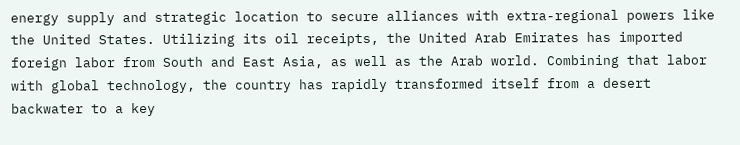energy supply and strategic location to secure alliances with extra-regional powers like the United States. Utilizing its oil receipts, the United Arab Emirates has imported foreign labor from South and East Asia, as well as the Arab world. Combining that labor with global technology, the country has rapidly transformed itself from a desert backwater to a key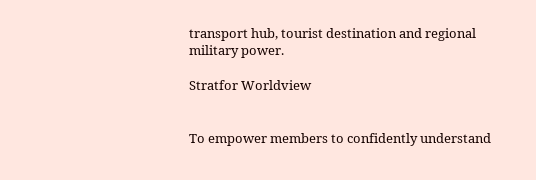transport hub, tourist destination and regional military power.

Stratfor Worldview


To empower members to confidently understand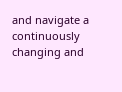and navigate a continuously changing and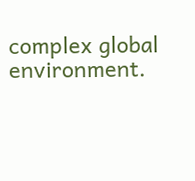complex global environment.